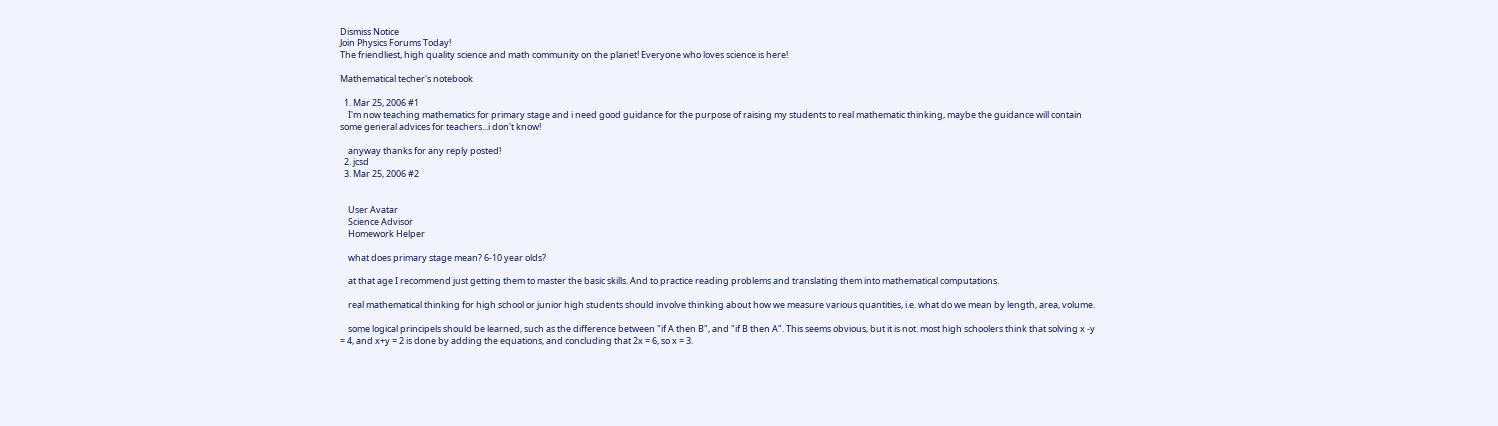Dismiss Notice
Join Physics Forums Today!
The friendliest, high quality science and math community on the planet! Everyone who loves science is here!

Mathematical techer's notebook

  1. Mar 25, 2006 #1
    I'm now teaching mathematics for primary stage and i need good guidance for the purpose of raising my students to real mathematic thinking, maybe the guidance will contain some general advices for teachers...i don't know!

    anyway thanks for any reply posted!
  2. jcsd
  3. Mar 25, 2006 #2


    User Avatar
    Science Advisor
    Homework Helper

    what does primary stage mean? 6-10 year olds?

    at that age I recommend just getting them to master the basic skills. And to practice reading problems and translating them into mathematical computations.

    real mathematical thinking for high school or junior high students should involve thinking about how we measure various quantities, i.e. what do we mean by length, area, volume.

    some logical principels should be learned, such as the difference between "if A then B", and "if B then A". This seems obvious, but it is not. most high schoolers think that solving x -y = 4, and x+y = 2 is done by adding the equations, and concluding that 2x = 6, so x = 3.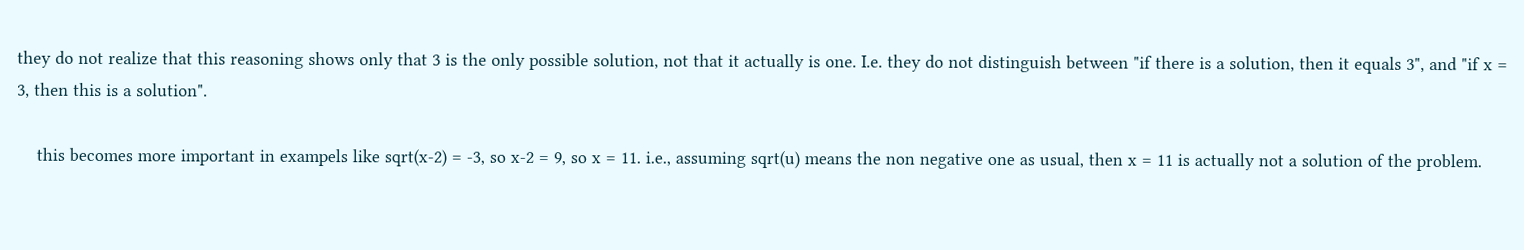they do not realize that this reasoning shows only that 3 is the only possible solution, not that it actually is one. I.e. they do not distinguish between "if there is a solution, then it equals 3", and "if x = 3, then this is a solution".

    this becomes more important in exampels like sqrt(x-2) = -3, so x-2 = 9, so x = 11. i.e., assuming sqrt(u) means the non negative one as usual, then x = 11 is actually not a solution of the problem.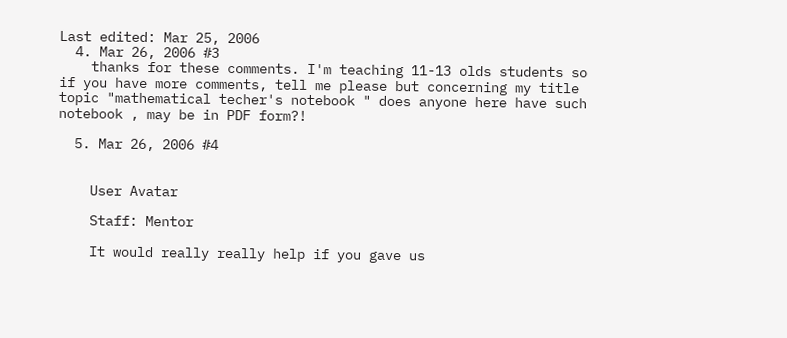Last edited: Mar 25, 2006
  4. Mar 26, 2006 #3
    thanks for these comments. I'm teaching 11-13 olds students so if you have more comments, tell me please but concerning my title topic "mathematical techer's notebook " does anyone here have such notebook , may be in PDF form?!

  5. Mar 26, 2006 #4


    User Avatar

    Staff: Mentor

    It would really really help if you gave us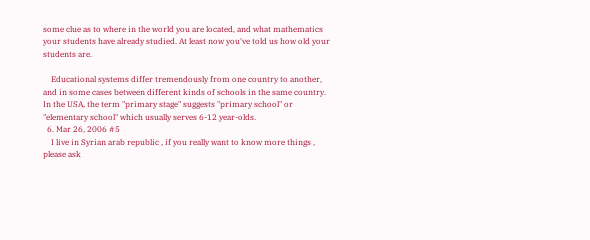some clue as to where in the world you are located, and what mathematics your students have already studied. At least now you've told us how old your students are.

    Educational systems differ tremendously from one country to another, and in some cases between different kinds of schools in the same country. In the USA, the term "primary stage" suggests "primary school" or "elementary school" which usually serves 6-12 year-olds.
  6. Mar 26, 2006 #5
    I live in Syrian arab republic , if you really want to know more things , please ask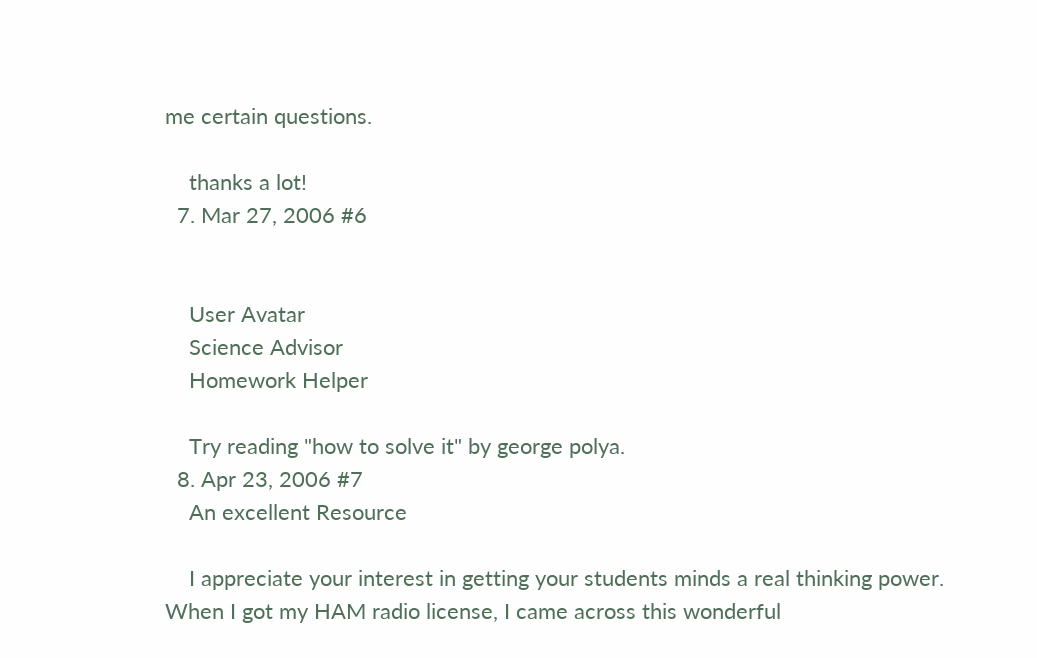me certain questions.

    thanks a lot!
  7. Mar 27, 2006 #6


    User Avatar
    Science Advisor
    Homework Helper

    Try reading "how to solve it" by george polya.
  8. Apr 23, 2006 #7
    An excellent Resource

    I appreciate your interest in getting your students minds a real thinking power. When I got my HAM radio license, I came across this wonderful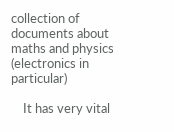collection of documents about maths and physics (electronics in particular)

    It has very vital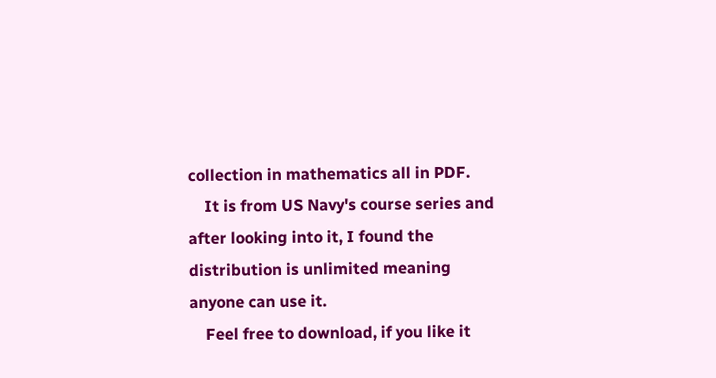collection in mathematics all in PDF.
    It is from US Navy's course series and after looking into it, I found the distribution is unlimited meaning anyone can use it.
    Feel free to download, if you like it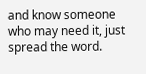and know someone who may need it, just spread the word.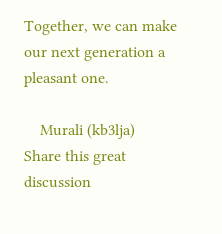Together, we can make our next generation a pleasant one.

    Murali (kb3lja)
Share this great discussion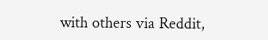with others via Reddit,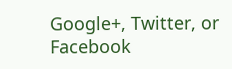Google+, Twitter, or Facebook